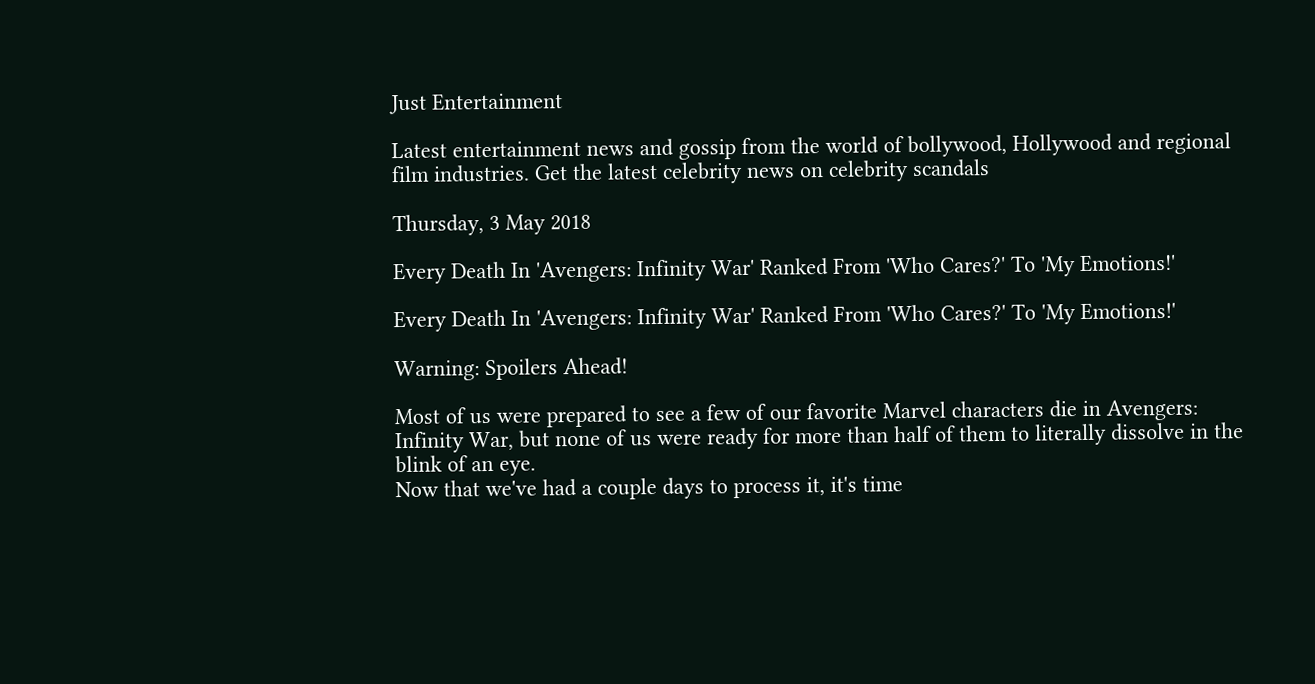Just Entertainment

Latest entertainment news and gossip from the world of bollywood, Hollywood and regional film industries. Get the latest celebrity news on celebrity scandals

Thursday, 3 May 2018

Every Death In 'Avengers: Infinity War' Ranked From 'Who Cares?' To 'My Emotions!'

Every Death In 'Avengers: Infinity War' Ranked From 'Who Cares?' To 'My Emotions!'

Warning: Spoilers Ahead!

Most of us were prepared to see a few of our favorite Marvel characters die in Avengers: Infinity War, but none of us were ready for more than half of them to literally dissolve in the blink of an eye.
Now that we've had a couple days to process it, it's time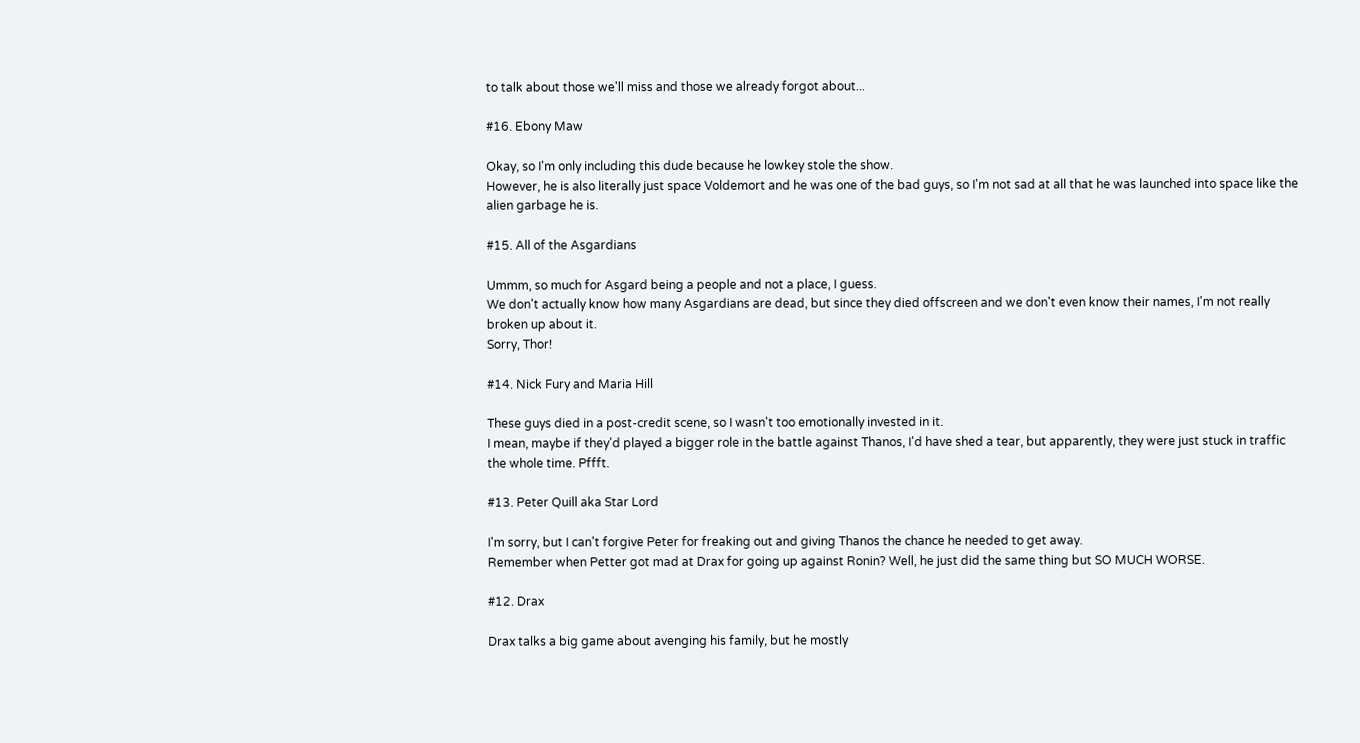to talk about those we'll miss and those we already forgot about...

#16. Ebony Maw

Okay, so I'm only including this dude because he lowkey stole the show.
However, he is also literally just space Voldemort and he was one of the bad guys, so I'm not sad at all that he was launched into space like the alien garbage he is.

#15. All of the Asgardians

Ummm, so much for Asgard being a people and not a place, I guess.
We don't actually know how many Asgardians are dead, but since they died offscreen and we don't even know their names, I'm not really broken up about it.
Sorry, Thor!

#14. Nick Fury and Maria Hill

These guys died in a post-credit scene, so I wasn't too emotionally invested in it.
I mean, maybe if they'd played a bigger role in the battle against Thanos, I'd have shed a tear, but apparently, they were just stuck in traffic the whole time. Pffft.

#13. Peter Quill aka Star Lord

I'm sorry, but I can't forgive Peter for freaking out and giving Thanos the chance he needed to get away.
Remember when Petter got mad at Drax for going up against Ronin? Well, he just did the same thing but SO MUCH WORSE.

#12. Drax

Drax talks a big game about avenging his family, but he mostly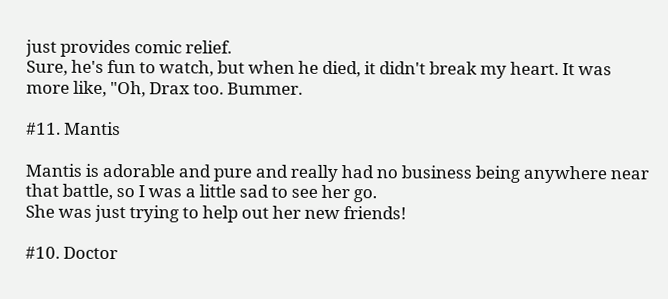just provides comic relief.
Sure, he's fun to watch, but when he died, it didn't break my heart. It was more like, "Oh, Drax too. Bummer.

#11. Mantis

Mantis is adorable and pure and really had no business being anywhere near that battle, so I was a little sad to see her go.
She was just trying to help out her new friends!

#10. Doctor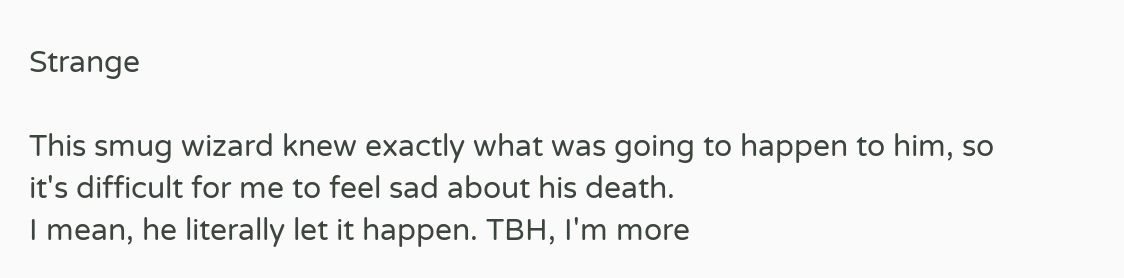Strange

This smug wizard knew exactly what was going to happen to him, so it's difficult for me to feel sad about his death.
I mean, he literally let it happen. TBH, I'm more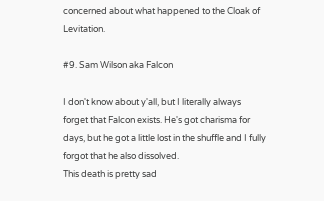concerned about what happened to the Cloak of Levitation.

#9. Sam Wilson aka Falcon

I don't know about y'all, but I literally always forget that Falcon exists. He's got charisma for days, but he got a little lost in the shuffle and I fully forgot that he also dissolved.
This death is pretty sad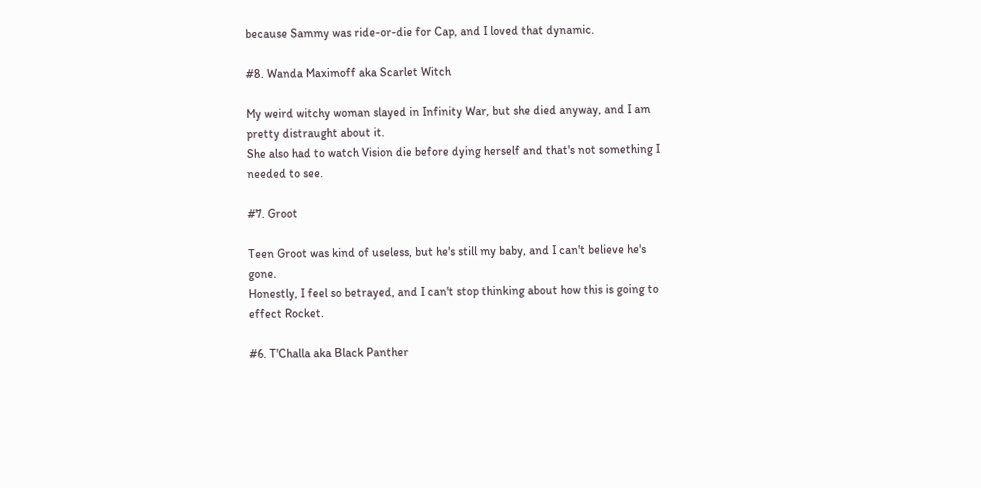because Sammy was ride-or-die for Cap, and I loved that dynamic.

#8. Wanda Maximoff aka Scarlet Witch

My weird witchy woman slayed in Infinity War, but she died anyway, and I am pretty distraught about it.
She also had to watch Vision die before dying herself and that's not something I needed to see.

#7. Groot

Teen Groot was kind of useless, but he's still my baby, and I can't believe he's gone.
Honestly, I feel so betrayed, and I can't stop thinking about how this is going to effect Rocket.

#6. T'Challa aka Black Panther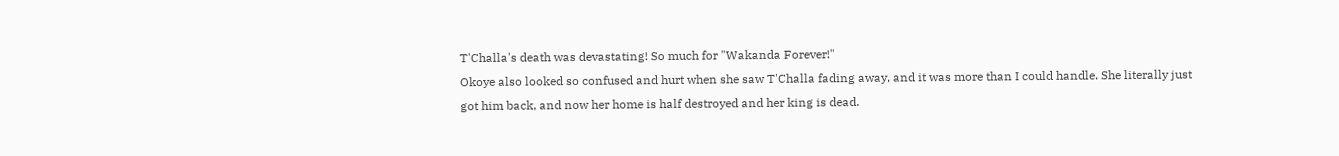T'Challa's death was devastating! So much for "Wakanda Forever!"
Okoye also looked so confused and hurt when she saw T'Challa fading away, and it was more than I could handle. She literally just got him back, and now her home is half destroyed and her king is dead.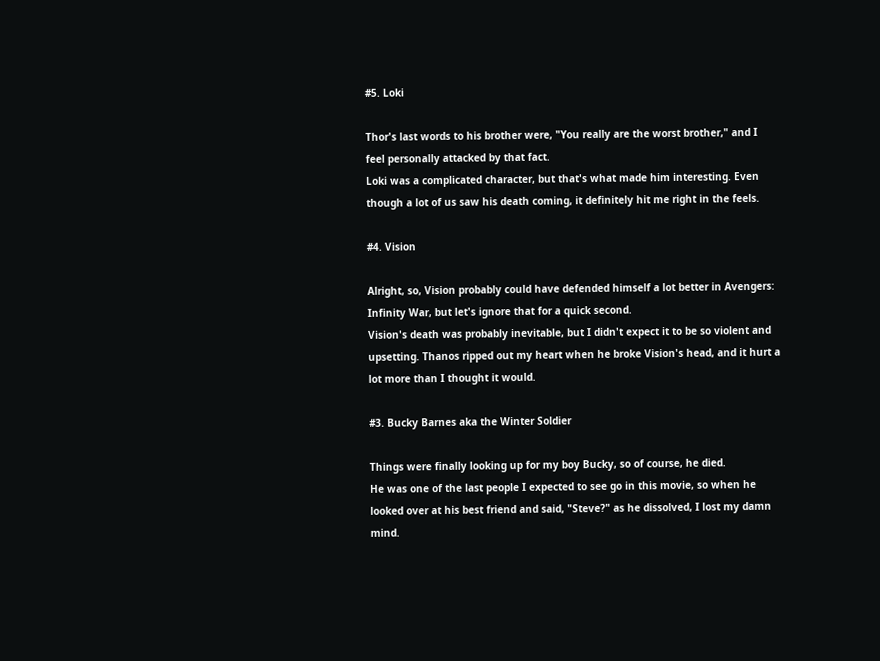#5. Loki

Thor's last words to his brother were, "You really are the worst brother," and I feel personally attacked by that fact.
Loki was a complicated character, but that's what made him interesting. Even though a lot of us saw his death coming, it definitely hit me right in the feels.

#4. Vision

Alright, so, Vision probably could have defended himself a lot better in Avengers: Infinity War, but let's ignore that for a quick second.
Vision's death was probably inevitable, but I didn't expect it to be so violent and upsetting. Thanos ripped out my heart when he broke Vision's head, and it hurt a lot more than I thought it would.

#3. Bucky Barnes aka the Winter Soldier

Things were finally looking up for my boy Bucky, so of course, he died.
He was one of the last people I expected to see go in this movie, so when he looked over at his best friend and said, "Steve?" as he dissolved, I lost my damn mind.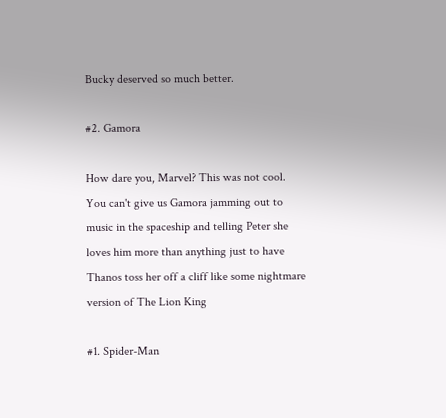Bucky deserved so much better.

#2. Gamora

How dare you, Marvel? This was not cool.
You can't give us Gamora jamming out to music in the spaceship and telling Peter she loves him more than anything just to have Thanos toss her off a cliff like some nightmare version of The Lion King

#1. Spider-Man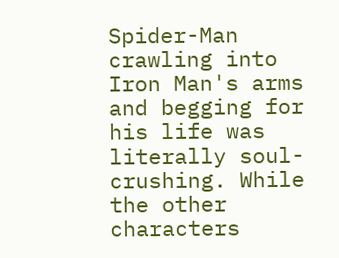Spider-Man crawling into Iron Man's arms and begging for his life was literally soul-crushing. While the other characters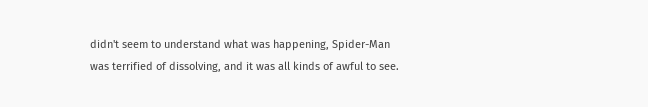didn't seem to understand what was happening, Spider-Man was terrified of dissolving, and it was all kinds of awful to see.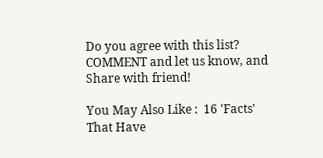Do you agree with this list? COMMENT and let us know, and Share with friend!

You May Also Like :  16 'Facts' That Have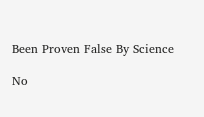Been Proven False By Science

No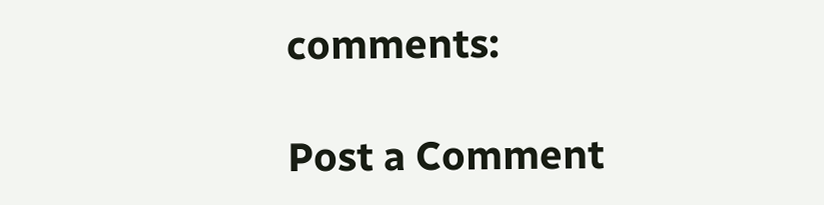comments:

Post a Comment